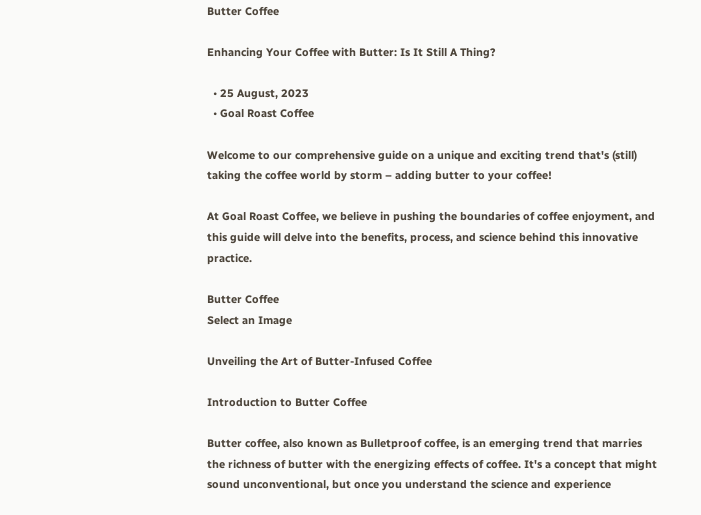Butter Coffee

Enhancing Your Coffee with Butter: Is It Still A Thing?

  • 25 August, 2023
  • Goal Roast Coffee

Welcome to our comprehensive guide on a unique and exciting trend that's (still) taking the coffee world by storm – adding butter to your coffee!

At Goal Roast Coffee, we believe in pushing the boundaries of coffee enjoyment, and this guide will delve into the benefits, process, and science behind this innovative practice.

Butter Coffee
Select an Image

Unveiling the Art of Butter-Infused Coffee

Introduction to Butter Coffee

Butter coffee, also known as Bulletproof coffee, is an emerging trend that marries the richness of butter with the energizing effects of coffee. It's a concept that might sound unconventional, but once you understand the science and experience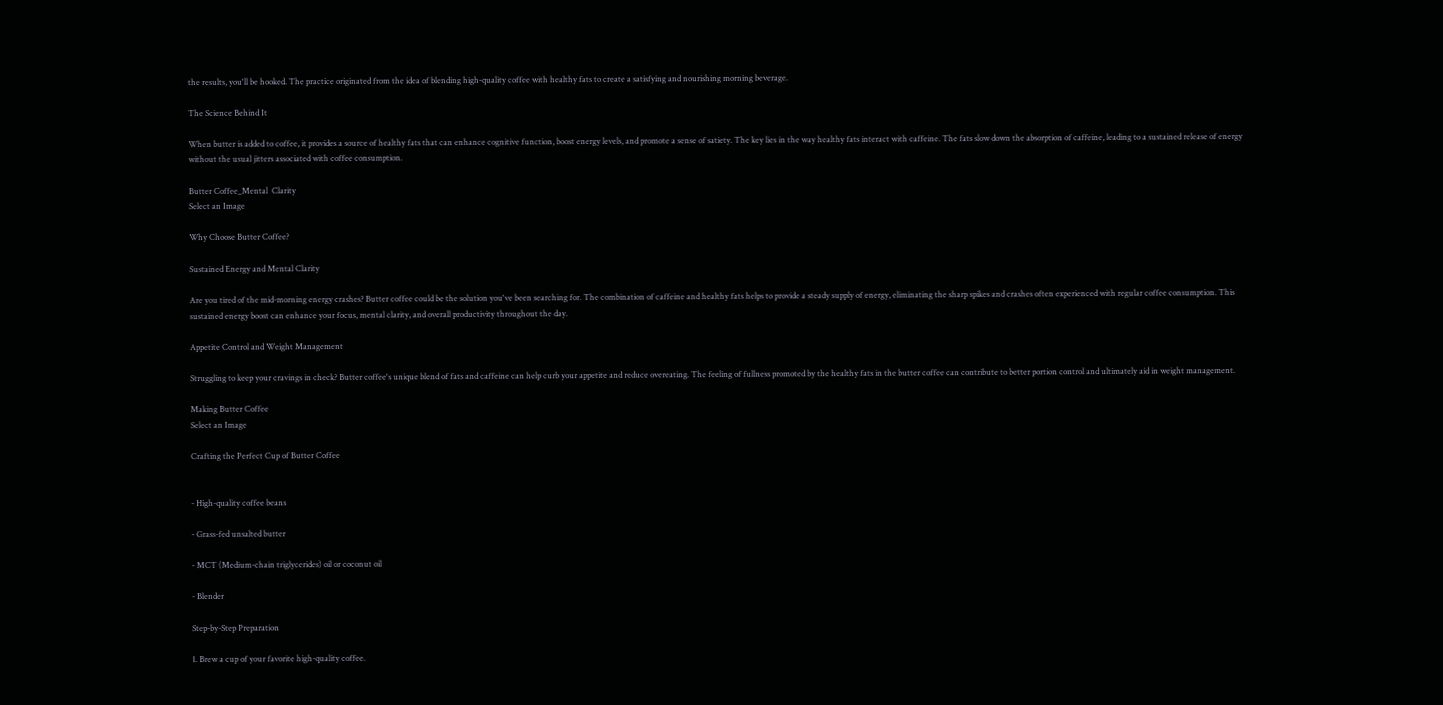the results, you'll be hooked. The practice originated from the idea of blending high-quality coffee with healthy fats to create a satisfying and nourishing morning beverage.

The Science Behind It

When butter is added to coffee, it provides a source of healthy fats that can enhance cognitive function, boost energy levels, and promote a sense of satiety. The key lies in the way healthy fats interact with caffeine. The fats slow down the absorption of caffeine, leading to a sustained release of energy without the usual jitters associated with coffee consumption.

Butter Coffee_Mental  Clarity
Select an Image

Why Choose Butter Coffee?

Sustained Energy and Mental Clarity

Are you tired of the mid-morning energy crashes? Butter coffee could be the solution you've been searching for. The combination of caffeine and healthy fats helps to provide a steady supply of energy, eliminating the sharp spikes and crashes often experienced with regular coffee consumption. This sustained energy boost can enhance your focus, mental clarity, and overall productivity throughout the day.

Appetite Control and Weight Management

Struggling to keep your cravings in check? Butter coffee's unique blend of fats and caffeine can help curb your appetite and reduce overeating. The feeling of fullness promoted by the healthy fats in the butter coffee can contribute to better portion control and ultimately aid in weight management.

Making Butter Coffee
Select an Image

Crafting the Perfect Cup of Butter Coffee


- High-quality coffee beans

- Grass-fed unsalted butter

- MCT (Medium-chain triglycerides) oil or coconut oil

- Blender

Step-by-Step Preparation

1. Brew a cup of your favorite high-quality coffee.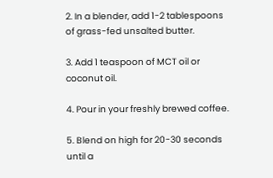2. In a blender, add 1-2 tablespoons of grass-fed unsalted butter.

3. Add 1 teaspoon of MCT oil or coconut oil.

4. Pour in your freshly brewed coffee.

5. Blend on high for 20-30 seconds until a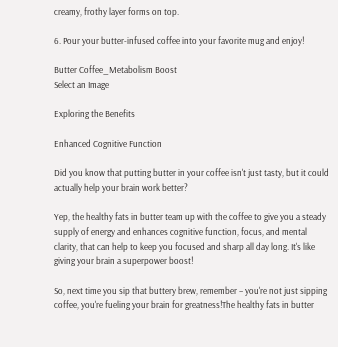creamy, frothy layer forms on top.

6. Pour your butter-infused coffee into your favorite mug and enjoy!

Butter Coffee_Metabolism Boost
Select an Image

Exploring the Benefits

Enhanced Cognitive Function

Did you know that putting butter in your coffee isn't just tasty, but it could actually help your brain work better?

Yep, the healthy fats in butter team up with the coffee to give you a steady supply of energy and enhances cognitive function, focus, and mental clarity, that can help to keep you focused and sharp all day long. It's like giving your brain a superpower boost!

So, next time you sip that buttery brew, remember – you're not just sipping coffee, you're fueling your brain for greatness!The healthy fats in butter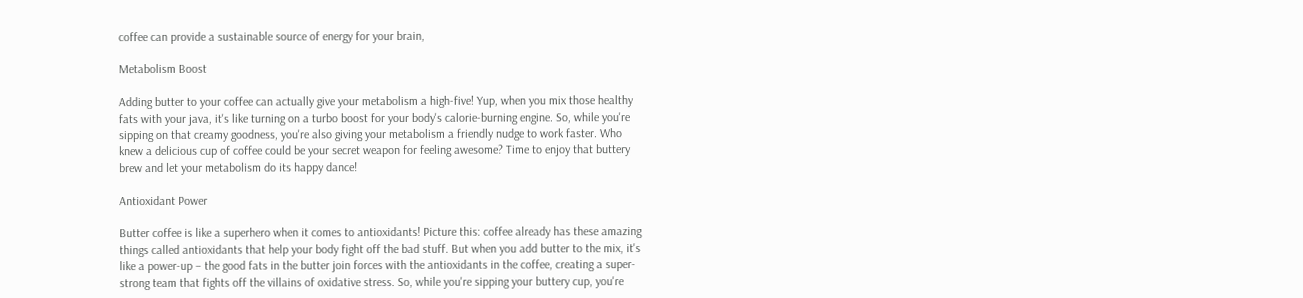coffee can provide a sustainable source of energy for your brain,

Metabolism Boost

Adding butter to your coffee can actually give your metabolism a high-five! Yup, when you mix those healthy fats with your java, it's like turning on a turbo boost for your body's calorie-burning engine. So, while you're sipping on that creamy goodness, you're also giving your metabolism a friendly nudge to work faster. Who knew a delicious cup of coffee could be your secret weapon for feeling awesome? Time to enjoy that buttery brew and let your metabolism do its happy dance!

Antioxidant Power

Butter coffee is like a superhero when it comes to antioxidants! Picture this: coffee already has these amazing things called antioxidants that help your body fight off the bad stuff. But when you add butter to the mix, it's like a power-up – the good fats in the butter join forces with the antioxidants in the coffee, creating a super-strong team that fights off the villains of oxidative stress. So, while you're sipping your buttery cup, you're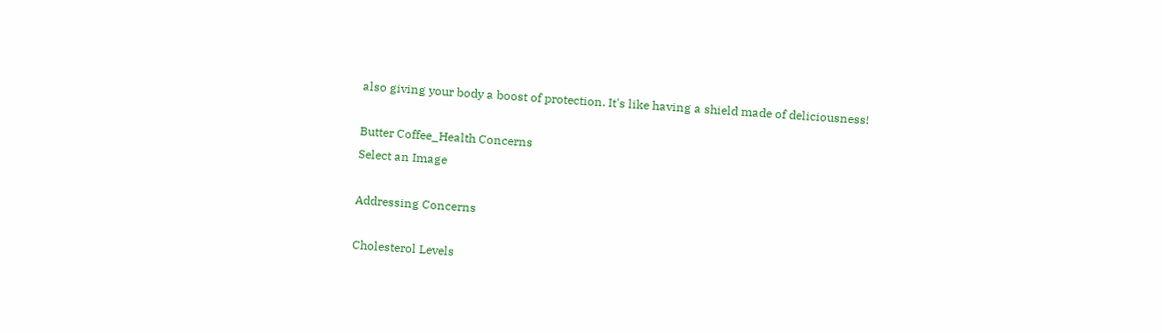also giving your body a boost of protection. It's like having a shield made of deliciousness!

Butter Coffee_Health Concerns
Select an Image

Addressing Concerns

Cholesterol Levels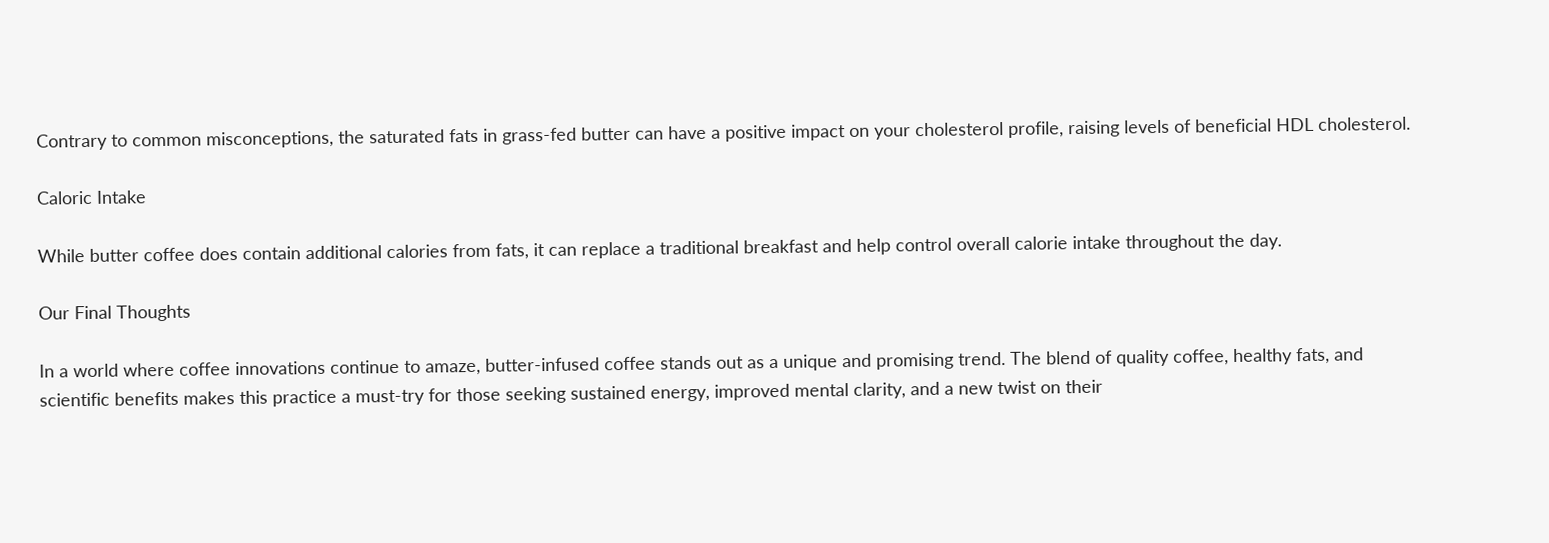Contrary to common misconceptions, the saturated fats in grass-fed butter can have a positive impact on your cholesterol profile, raising levels of beneficial HDL cholesterol.

Caloric Intake

While butter coffee does contain additional calories from fats, it can replace a traditional breakfast and help control overall calorie intake throughout the day.

Our Final Thoughts

In a world where coffee innovations continue to amaze, butter-infused coffee stands out as a unique and promising trend. The blend of quality coffee, healthy fats, and scientific benefits makes this practice a must-try for those seeking sustained energy, improved mental clarity, and a new twist on their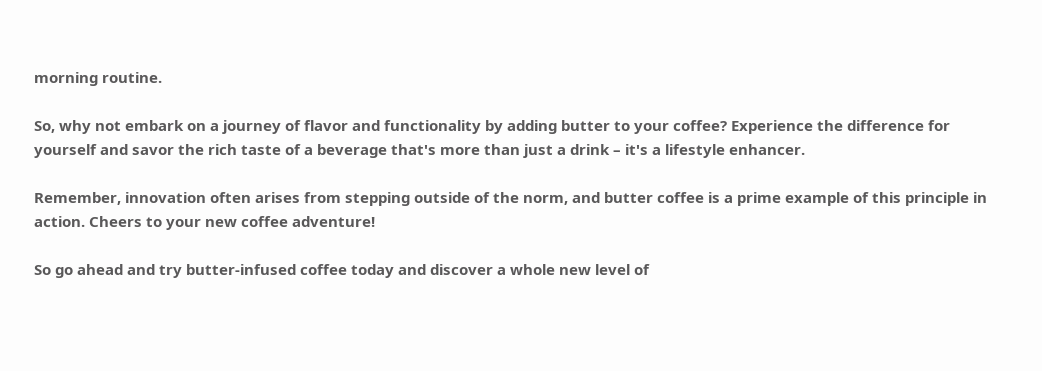morning routine.

So, why not embark on a journey of flavor and functionality by adding butter to your coffee? Experience the difference for yourself and savor the rich taste of a beverage that's more than just a drink – it's a lifestyle enhancer.

Remember, innovation often arises from stepping outside of the norm, and butter coffee is a prime example of this principle in action. Cheers to your new coffee adventure!

So go ahead and try butter-infused coffee today and discover a whole new level of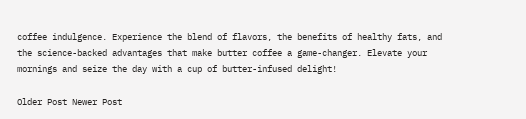coffee indulgence. Experience the blend of flavors, the benefits of healthy fats, and the science-backed advantages that make butter coffee a game-changer. Elevate your mornings and seize the day with a cup of butter-infused delight!

Older Post Newer Post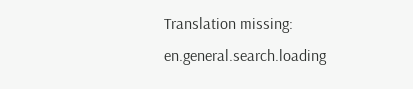Translation missing: en.general.search.loading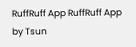RuffRuff App RuffRuff App by Tsun